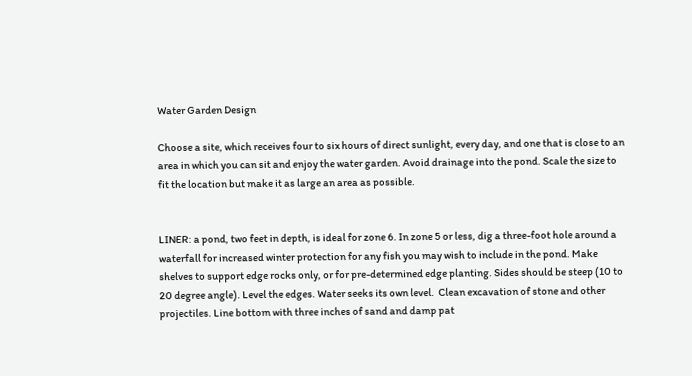Water Garden Design

Choose a site, which receives four to six hours of direct sunlight, every day, and one that is close to an area in which you can sit and enjoy the water garden. Avoid drainage into the pond. Scale the size to fit the location but make it as large an area as possible.


LINER: a pond, two feet in depth, is ideal for zone 6. In zone 5 or less, dig a three-foot hole around a waterfall for increased winter protection for any fish you may wish to include in the pond. Make shelves to support edge rocks only, or for pre-determined edge planting. Sides should be steep (10 to 20 degree angle). Level the edges. Water seeks its own level.  Clean excavation of stone and other projectiles. Line bottom with three inches of sand and damp pat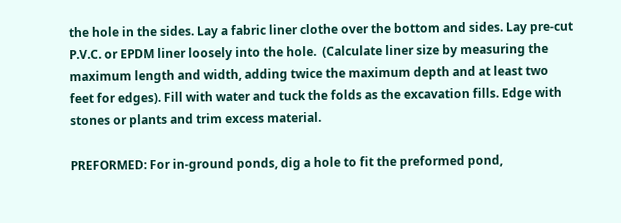the hole in the sides. Lay a fabric liner clothe over the bottom and sides. Lay pre-cut P.V.C. or EPDM liner loosely into the hole.  (Calculate liner size by measuring the maximum length and width, adding twice the maximum depth and at least two feet for edges). Fill with water and tuck the folds as the excavation fills. Edge with stones or plants and trim excess material.

PREFORMED: For in-ground ponds, dig a hole to fit the preformed pond,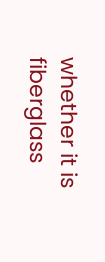whether it is fiberglass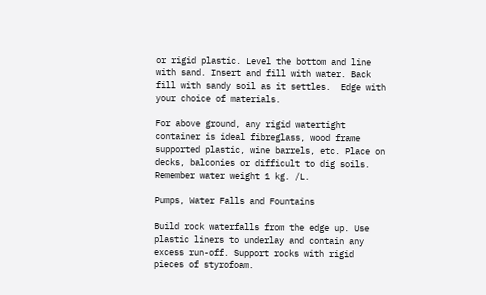or rigid plastic. Level the bottom and line with sand. Insert and fill with water. Back fill with sandy soil as it settles.  Edge with your choice of materials.

For above ground, any rigid watertight container is ideal fibreglass, wood frame supported plastic, wine barrels, etc. Place on decks, balconies or difficult to dig soils. Remember water weight 1 kg. /L.

Pumps, Water Falls and Fountains

Build rock waterfalls from the edge up. Use plastic liners to underlay and contain any excess run-off. Support rocks with rigid pieces of styrofoam.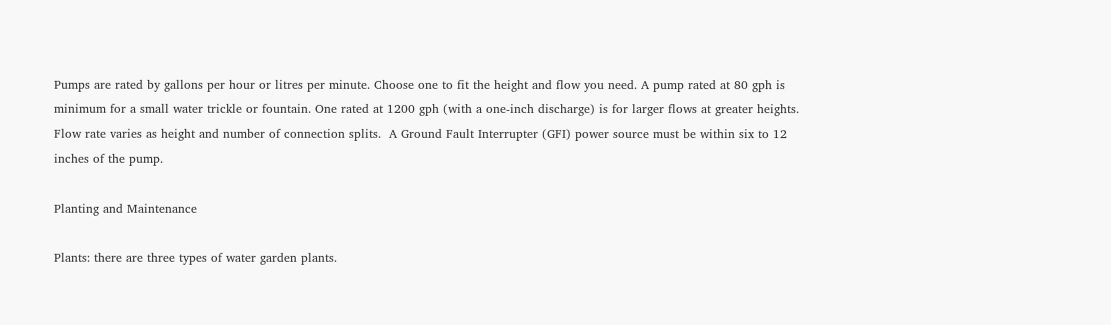Pumps are rated by gallons per hour or litres per minute. Choose one to fit the height and flow you need. A pump rated at 80 gph is minimum for a small water trickle or fountain. One rated at 1200 gph (with a one-inch discharge) is for larger flows at greater heights. Flow rate varies as height and number of connection splits.  A Ground Fault Interrupter (GFI) power source must be within six to 12 inches of the pump.

Planting and Maintenance

Plants: there are three types of water garden plants.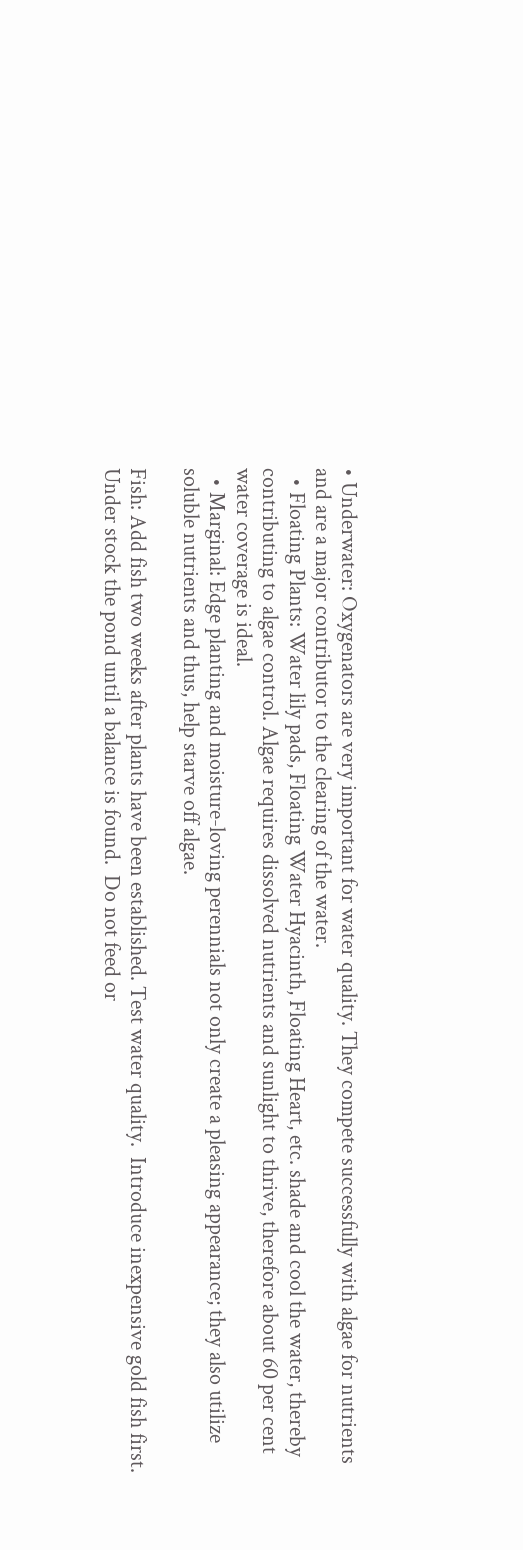• Underwater: Oxygenators are very important for water quality. They compete successfully with algae for nutrients and are a major contributor to the clearing of the water.
  • Floating Plants: Water lily pads, Floating Water Hyacinth, Floating Heart, etc. shade and cool the water, thereby contributing to algae control. Algae requires dissolved nutrients and sunlight to thrive, therefore about 60 per cent water coverage is ideal.
  • Marginal: Edge planting and moisture-loving perennials not only create a pleasing appearance; they also utilize soluble nutrients and thus, help starve off algae.

Fish: Add fish two weeks after plants have been established. Test water quality.  Introduce inexpensive gold fish first. Under stock the pond until a balance is found.  Do not feed or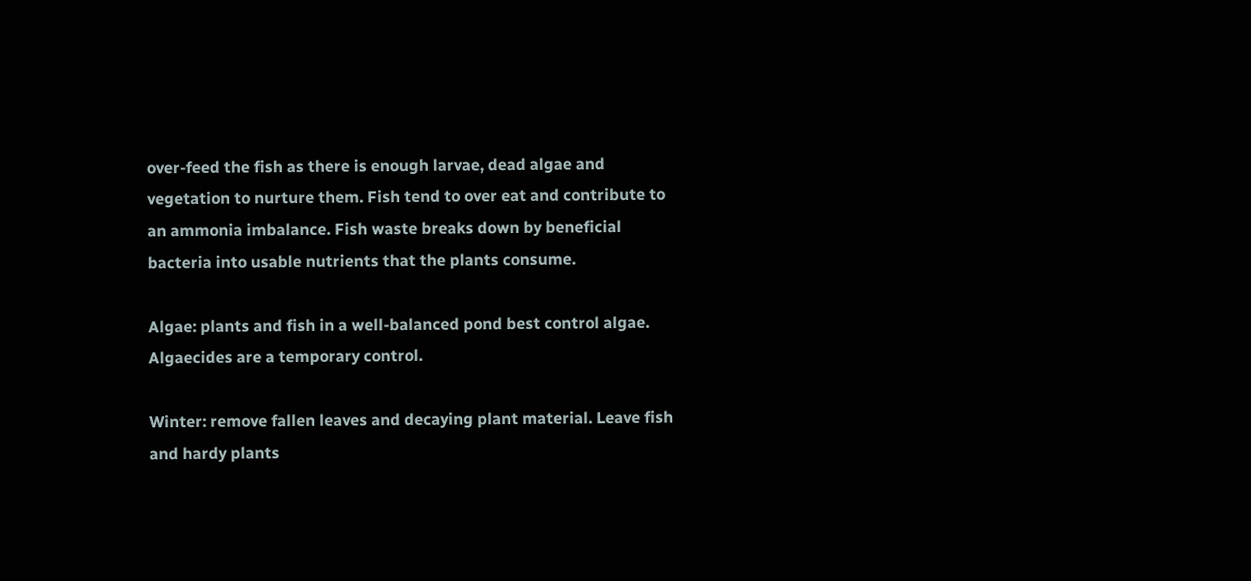over-feed the fish as there is enough larvae, dead algae and vegetation to nurture them. Fish tend to over eat and contribute to an ammonia imbalance. Fish waste breaks down by beneficial bacteria into usable nutrients that the plants consume.

Algae: plants and fish in a well-balanced pond best control algae.  Algaecides are a temporary control.

Winter: remove fallen leaves and decaying plant material. Leave fish and hardy plants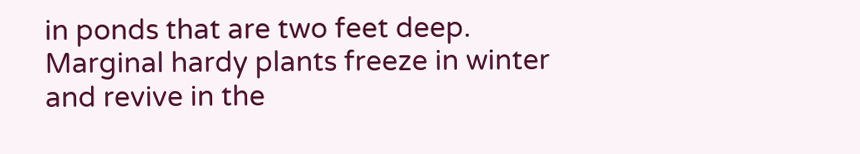in ponds that are two feet deep. Marginal hardy plants freeze in winter and revive in the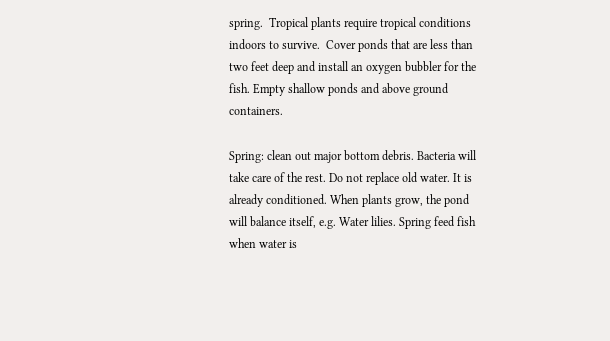spring.  Tropical plants require tropical conditions indoors to survive.  Cover ponds that are less than two feet deep and install an oxygen bubbler for the fish. Empty shallow ponds and above ground containers.

Spring: clean out major bottom debris. Bacteria will take care of the rest. Do not replace old water. It is already conditioned. When plants grow, the pond will balance itself, e.g. Water lilies. Spring feed fish when water is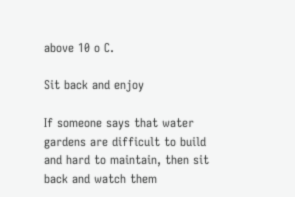above 10 o C.

Sit back and enjoy

If someone says that water gardens are difficult to build and hard to maintain, then sit back and watch them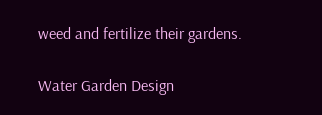weed and fertilize their gardens.

Water Garden Design